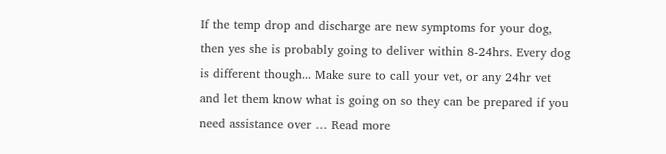If the temp drop and discharge are new symptoms for your dog, then yes she is probably going to deliver within 8-24hrs. Every dog is different though... Make sure to call your vet, or any 24hr vet and let them know what is going on so they can be prepared if you need assistance over … Read more